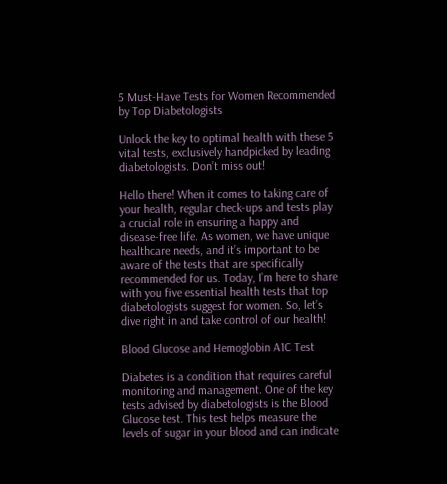5 Must-Have Tests for Women Recommended by Top Diabetologists

Unlock the key to optimal health with these 5 vital tests, exclusively handpicked by leading diabetologists. Don’t miss out!

Hello there! When it comes to taking care of your health, regular check-ups and tests play a crucial role in ensuring a happy and disease-free life. As women, we have unique healthcare needs, and it’s important to be aware of the tests that are specifically recommended for us. Today, I’m here to share with you five essential health tests that top diabetologists suggest for women. So, let’s dive right in and take control of our health!

Blood Glucose and Hemoglobin A1C Test

Diabetes is a condition that requires careful monitoring and management. One of the key tests advised by diabetologists is the Blood Glucose test. This test helps measure the levels of sugar in your blood and can indicate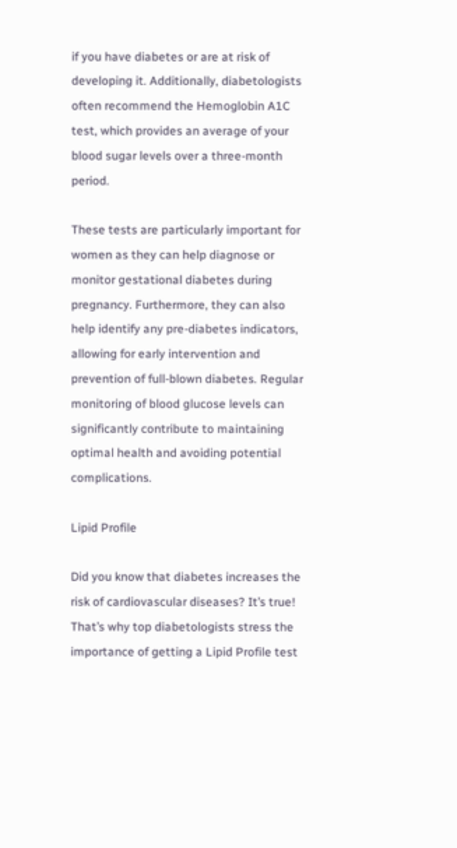if you have diabetes or are at risk of developing it. Additionally, diabetologists often recommend the Hemoglobin A1C test, which provides an average of your blood sugar levels over a three-month period.

These tests are particularly important for women as they can help diagnose or monitor gestational diabetes during pregnancy. Furthermore, they can also help identify any pre-diabetes indicators, allowing for early intervention and prevention of full-blown diabetes. Regular monitoring of blood glucose levels can significantly contribute to maintaining optimal health and avoiding potential complications.

Lipid Profile

Did you know that diabetes increases the risk of cardiovascular diseases? It’s true! That’s why top diabetologists stress the importance of getting a Lipid Profile test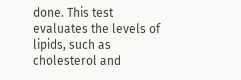done. This test evaluates the levels of lipids, such as cholesterol and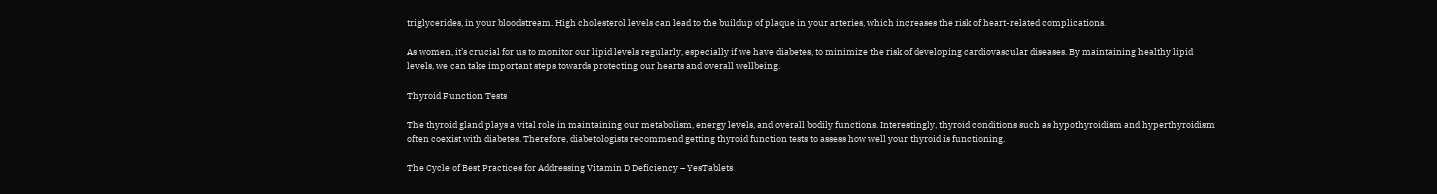triglycerides, in your bloodstream. High cholesterol levels can lead to the buildup of plaque in your arteries, which increases the risk of heart-related complications.

As women, it’s crucial for us to monitor our lipid levels regularly, especially if we have diabetes, to minimize the risk of developing cardiovascular diseases. By maintaining healthy lipid levels, we can take important steps towards protecting our hearts and overall wellbeing.

Thyroid Function Tests

The thyroid gland plays a vital role in maintaining our metabolism, energy levels, and overall bodily functions. Interestingly, thyroid conditions such as hypothyroidism and hyperthyroidism often coexist with diabetes. Therefore, diabetologists recommend getting thyroid function tests to assess how well your thyroid is functioning.

The Cycle of Best Practices for Addressing Vitamin D Deficiency – YesTablets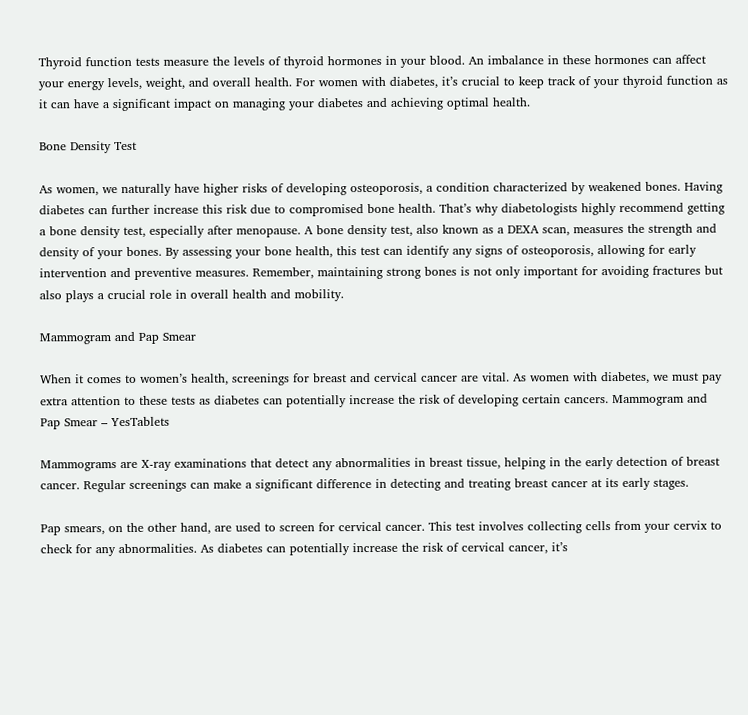Thyroid function tests measure the levels of thyroid hormones in your blood. An imbalance in these hormones can affect your energy levels, weight, and overall health. For women with diabetes, it’s crucial to keep track of your thyroid function as it can have a significant impact on managing your diabetes and achieving optimal health.

Bone Density Test

As women, we naturally have higher risks of developing osteoporosis, a condition characterized by weakened bones. Having diabetes can further increase this risk due to compromised bone health. That’s why diabetologists highly recommend getting a bone density test, especially after menopause. A bone density test, also known as a DEXA scan, measures the strength and density of your bones. By assessing your bone health, this test can identify any signs of osteoporosis, allowing for early intervention and preventive measures. Remember, maintaining strong bones is not only important for avoiding fractures but also plays a crucial role in overall health and mobility.

Mammogram and Pap Smear

When it comes to women’s health, screenings for breast and cervical cancer are vital. As women with diabetes, we must pay extra attention to these tests as diabetes can potentially increase the risk of developing certain cancers. Mammogram and Pap Smear – YesTablets

Mammograms are X-ray examinations that detect any abnormalities in breast tissue, helping in the early detection of breast cancer. Regular screenings can make a significant difference in detecting and treating breast cancer at its early stages.

Pap smears, on the other hand, are used to screen for cervical cancer. This test involves collecting cells from your cervix to check for any abnormalities. As diabetes can potentially increase the risk of cervical cancer, it’s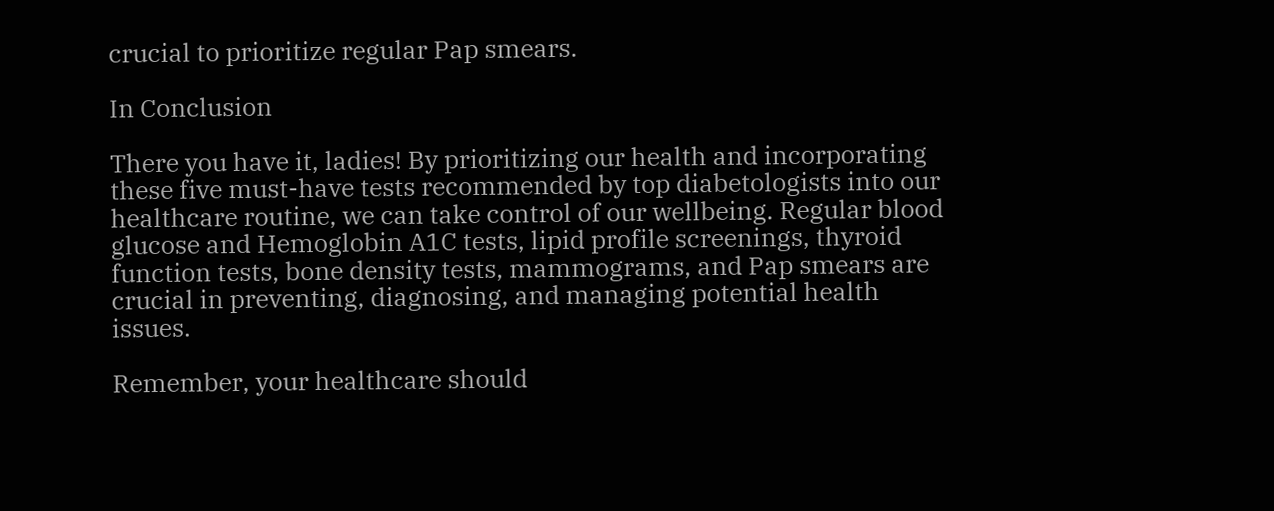crucial to prioritize regular Pap smears.

In Conclusion

There you have it, ladies! By prioritizing our health and incorporating these five must-have tests recommended by top diabetologists into our healthcare routine, we can take control of our wellbeing. Regular blood glucose and Hemoglobin A1C tests, lipid profile screenings, thyroid function tests, bone density tests, mammograms, and Pap smears are crucial in preventing, diagnosing, and managing potential health issues.

Remember, your healthcare should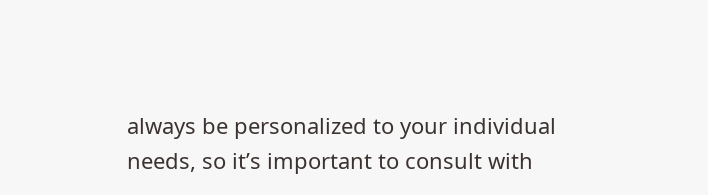always be personalized to your individual needs, so it’s important to consult with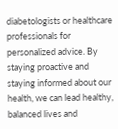diabetologists or healthcare professionals for personalized advice. By staying proactive and staying informed about our health, we can lead healthy, balanced lives and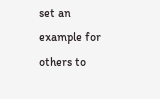set an example for others to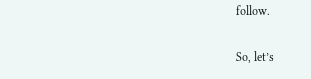follow.

So, let’s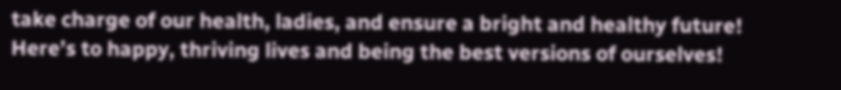take charge of our health, ladies, and ensure a bright and healthy future! Here’s to happy, thriving lives and being the best versions of ourselves!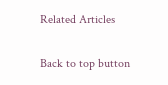Related Articles

Back to top button